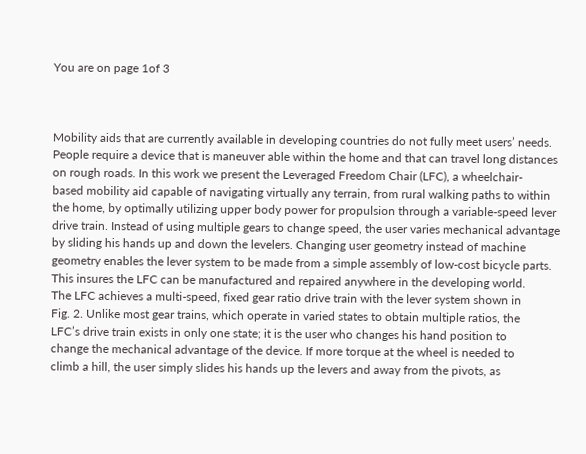You are on page 1of 3



Mobility aids that are currently available in developing countries do not fully meet users’ needs.
People require a device that is maneuver able within the home and that can travel long distances
on rough roads. In this work we present the Leveraged Freedom Chair (LFC), a wheelchair-
based mobility aid capable of navigating virtually any terrain, from rural walking paths to within
the home, by optimally utilizing upper body power for propulsion through a variable-speed lever
drive train. Instead of using multiple gears to change speed, the user varies mechanical advantage
by sliding his hands up and down the levelers. Changing user geometry instead of machine
geometry enables the lever system to be made from a simple assembly of low-cost bicycle parts.
This insures the LFC can be manufactured and repaired anywhere in the developing world.
The LFC achieves a multi-speed, fixed gear ratio drive train with the lever system shown in
Fig. 2. Unlike most gear trains, which operate in varied states to obtain multiple ratios, the
LFC’s drive train exists in only one state; it is the user who changes his hand position to
change the mechanical advantage of the device. If more torque at the wheel is needed to
climb a hill, the user simply slides his hands up the levers and away from the pivots, as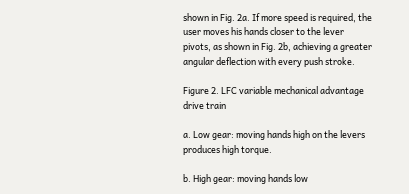shown in Fig. 2a. If more speed is required, the user moves his hands closer to the lever
pivots, as shown in Fig. 2b, achieving a greater angular deflection with every push stroke.

Figure 2. LFC variable mechanical advantage drive train

a. Low gear: moving hands high on the levers produces high torque.

b. High gear: moving hands low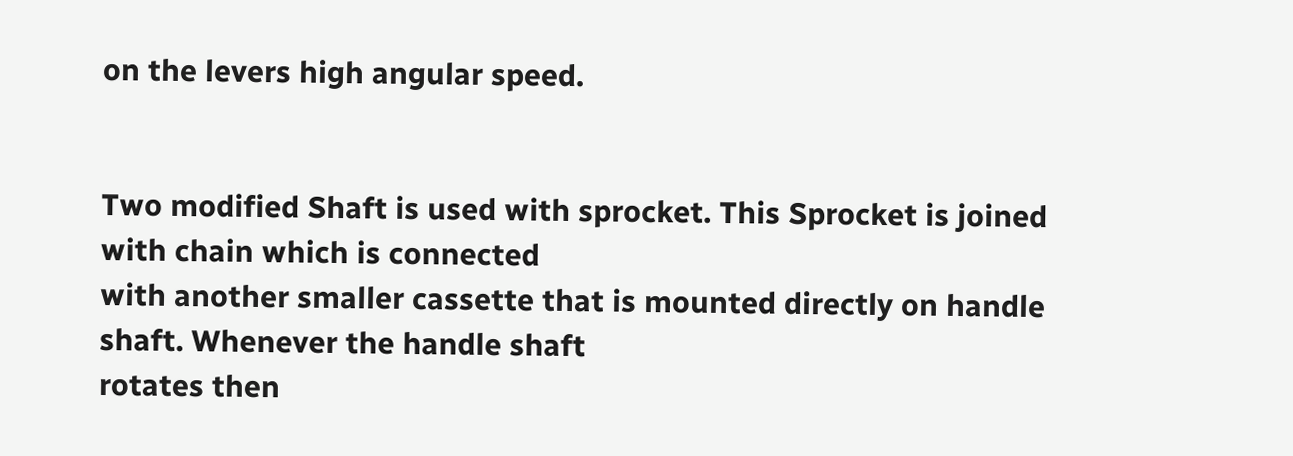on the levers high angular speed.


Two modified Shaft is used with sprocket. This Sprocket is joined with chain which is connected
with another smaller cassette that is mounted directly on handle shaft. Whenever the handle shaft
rotates then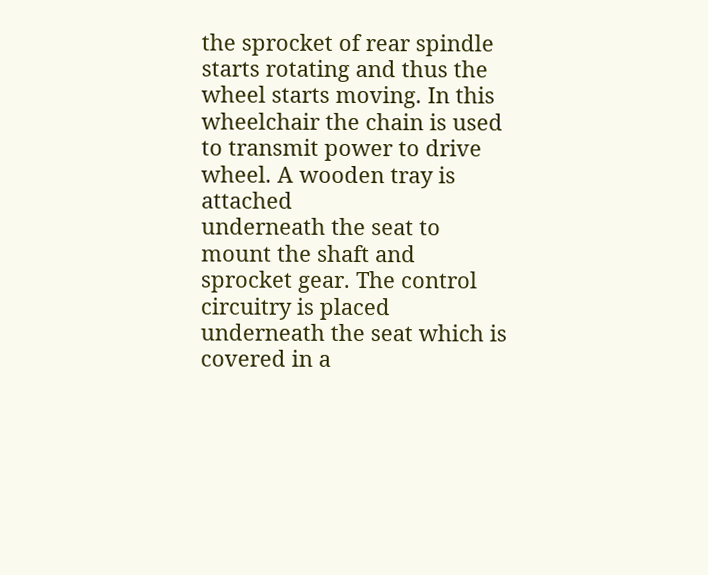the sprocket of rear spindle starts rotating and thus the wheel starts moving. In this
wheelchair the chain is used to transmit power to drive wheel. A wooden tray is attached
underneath the seat to mount the shaft and sprocket gear. The control circuitry is placed
underneath the seat which is covered in a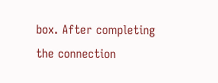box. After completing the connection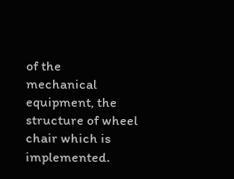of the
mechanical equipment, the structure of wheel chair which is implemented.